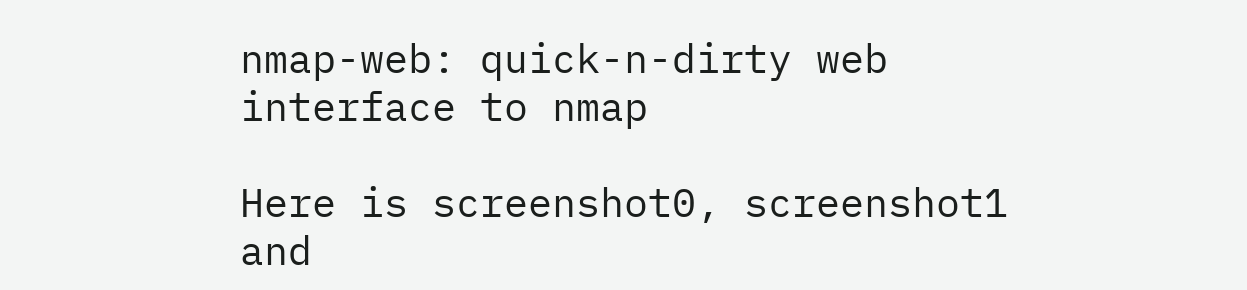nmap-web: quick-n-dirty web interface to nmap

Here is screenshot0, screenshot1 and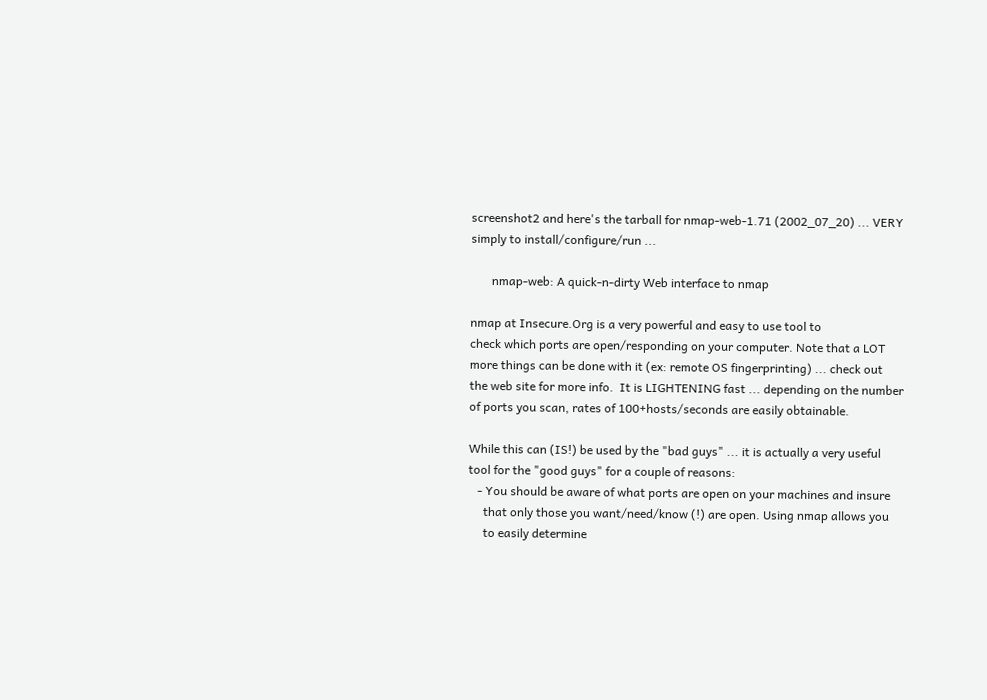screenshot2 and here's the tarball for nmap-web-1.71 (2002_07_20) ... VERY simply to install/configure/run ...

       nmap-web: A quick-n-dirty Web interface to nmap

nmap at Insecure.Org is a very powerful and easy to use tool to
check which ports are open/responding on your computer. Note that a LOT
more things can be done with it (ex: remote OS fingerprinting) ... check out
the web site for more info.  It is LIGHTENING fast ... depending on the number
of ports you scan, rates of 100+hosts/seconds are easily obtainable.

While this can (IS!) be used by the "bad guys" ... it is actually a very useful
tool for the "good guys" for a couple of reasons:
   - You should be aware of what ports are open on your machines and insure
     that only those you want/need/know (!) are open. Using nmap allows you
     to easily determine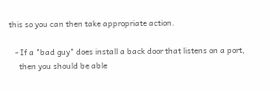this so you can then take appropriate action.

   - If a "bad guy" does install a back door that listens on a port,
     then you should be able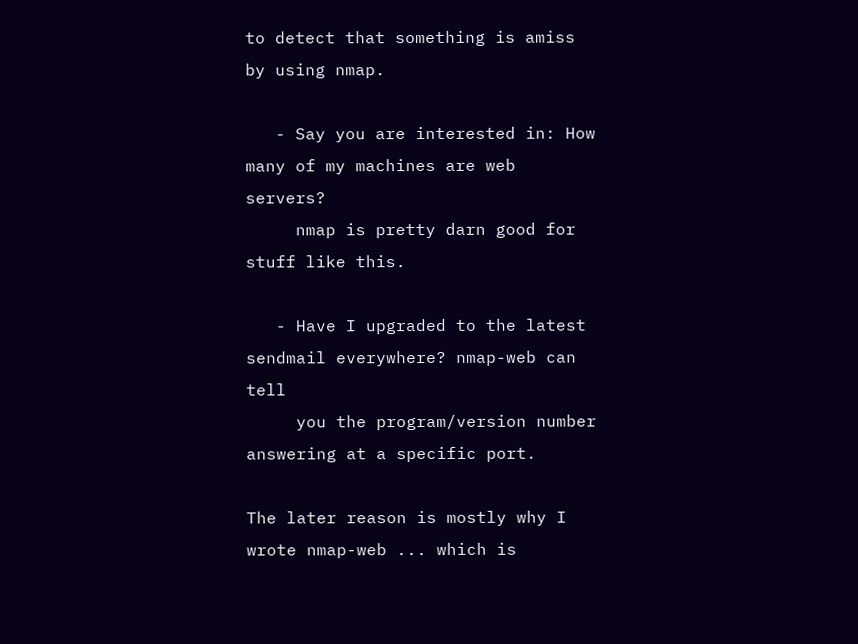to detect that something is amiss by using nmap.

   - Say you are interested in: How many of my machines are web servers?
     nmap is pretty darn good for stuff like this.

   - Have I upgraded to the latest sendmail everywhere? nmap-web can tell
     you the program/version number answering at a specific port.

The later reason is mostly why I wrote nmap-web ... which is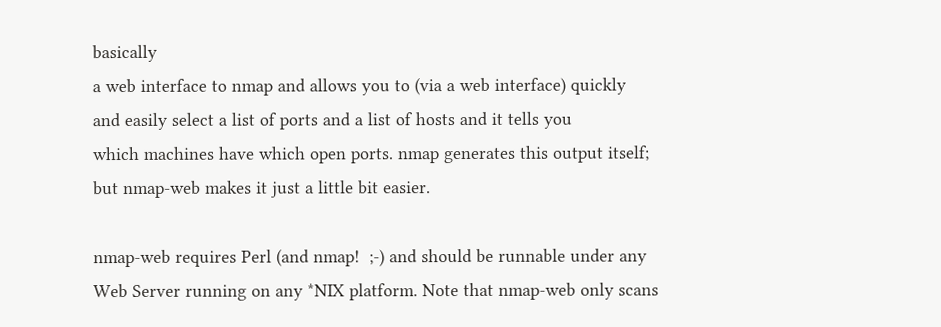basically
a web interface to nmap and allows you to (via a web interface) quickly
and easily select a list of ports and a list of hosts and it tells you
which machines have which open ports. nmap generates this output itself;
but nmap-web makes it just a little bit easier.

nmap-web requires Perl (and nmap!  ;-) and should be runnable under any
Web Server running on any *NIX platform. Note that nmap-web only scans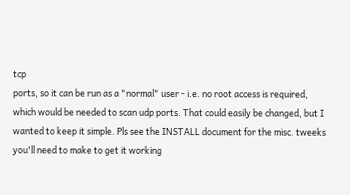tcp
ports, so it can be run as a "normal" user - i.e. no root access is required,
which would be needed to scan udp ports. That could easily be changed, but I
wanted to keep it simple. Pls see the INSTALL document for the misc. tweeks
you'll need to make to get it working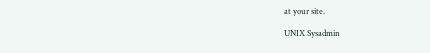at your site.

UNIX Sysadmin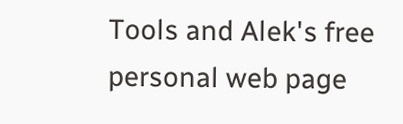Tools and Alek's free personal web page